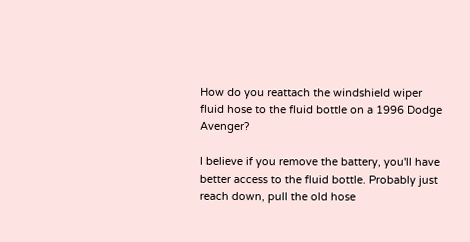How do you reattach the windshield wiper fluid hose to the fluid bottle on a 1996 Dodge Avenger?

I believe if you remove the battery, you'll have better access to the fluid bottle. Probably just reach down, pull the old hose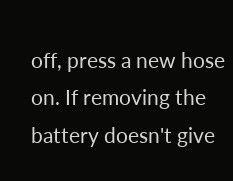off, press a new hose on. If removing the battery doesn't give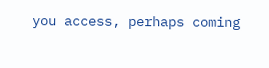you access, perhaps coming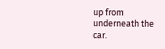up from underneath the car.